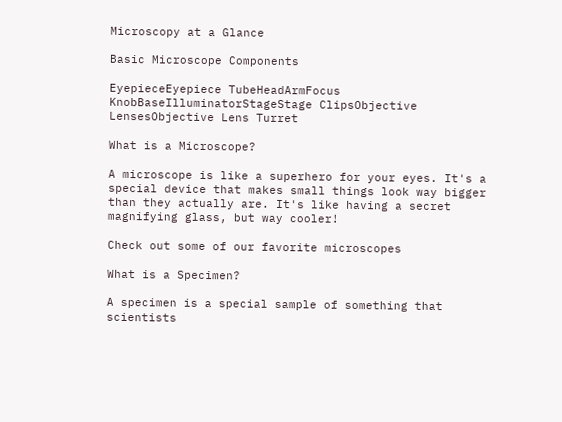Microscopy at a Glance

Basic Microscope Components

EyepieceEyepiece TubeHeadArmFocus KnobBaseIlluminatorStageStage ClipsObjective LensesObjective Lens Turret

What is a Microscope?

A microscope is like a superhero for your eyes. It's a special device that makes small things look way bigger than they actually are. It's like having a secret magnifying glass, but way cooler!

Check out some of our favorite microscopes

What is a Specimen?

A specimen is a special sample of something that scientists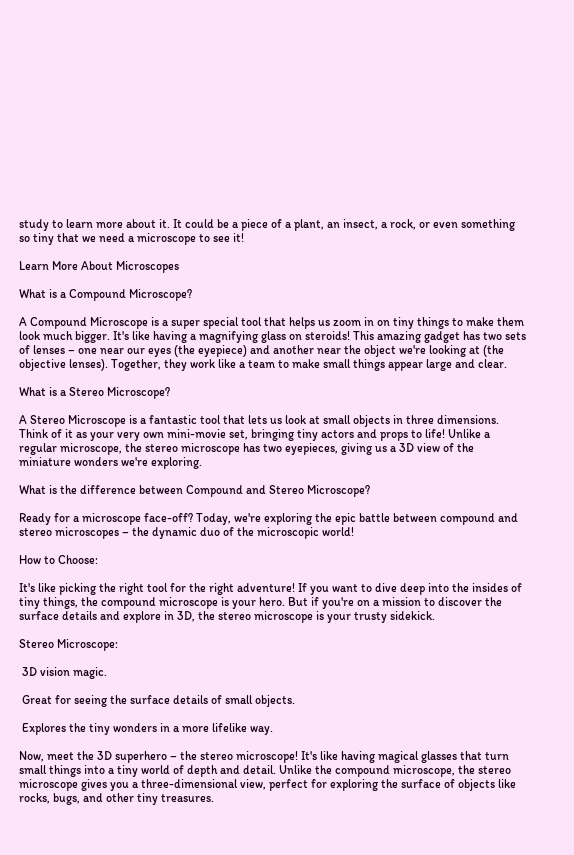study to learn more about it. It could be a piece of a plant, an insect, a rock, or even something so tiny that we need a microscope to see it!

Learn More About Microscopes

What is a Compound Microscope?

A Compound Microscope is a super special tool that helps us zoom in on tiny things to make them look much bigger. It's like having a magnifying glass on steroids! This amazing gadget has two sets of lenses – one near our eyes (the eyepiece) and another near the object we're looking at (the objective lenses). Together, they work like a team to make small things appear large and clear.

What is a Stereo Microscope?

A Stereo Microscope is a fantastic tool that lets us look at small objects in three dimensions. Think of it as your very own mini-movie set, bringing tiny actors and props to life! Unlike a regular microscope, the stereo microscope has two eyepieces, giving us a 3D view of the miniature wonders we're exploring.

What is the difference between Compound and Stereo Microscope?

Ready for a microscope face-off? Today, we're exploring the epic battle between compound and stereo microscopes – the dynamic duo of the microscopic world!

How to Choose:

It's like picking the right tool for the right adventure! If you want to dive deep into the insides of tiny things, the compound microscope is your hero. But if you're on a mission to discover the surface details and explore in 3D, the stereo microscope is your trusty sidekick.

Stereo Microscope:

 3D vision magic.

 Great for seeing the surface details of small objects.

 Explores the tiny wonders in a more lifelike way.

Now, meet the 3D superhero – the stereo microscope! It's like having magical glasses that turn small things into a tiny world of depth and detail. Unlike the compound microscope, the stereo microscope gives you a three-dimensional view, perfect for exploring the surface of objects like rocks, bugs, and other tiny treasures.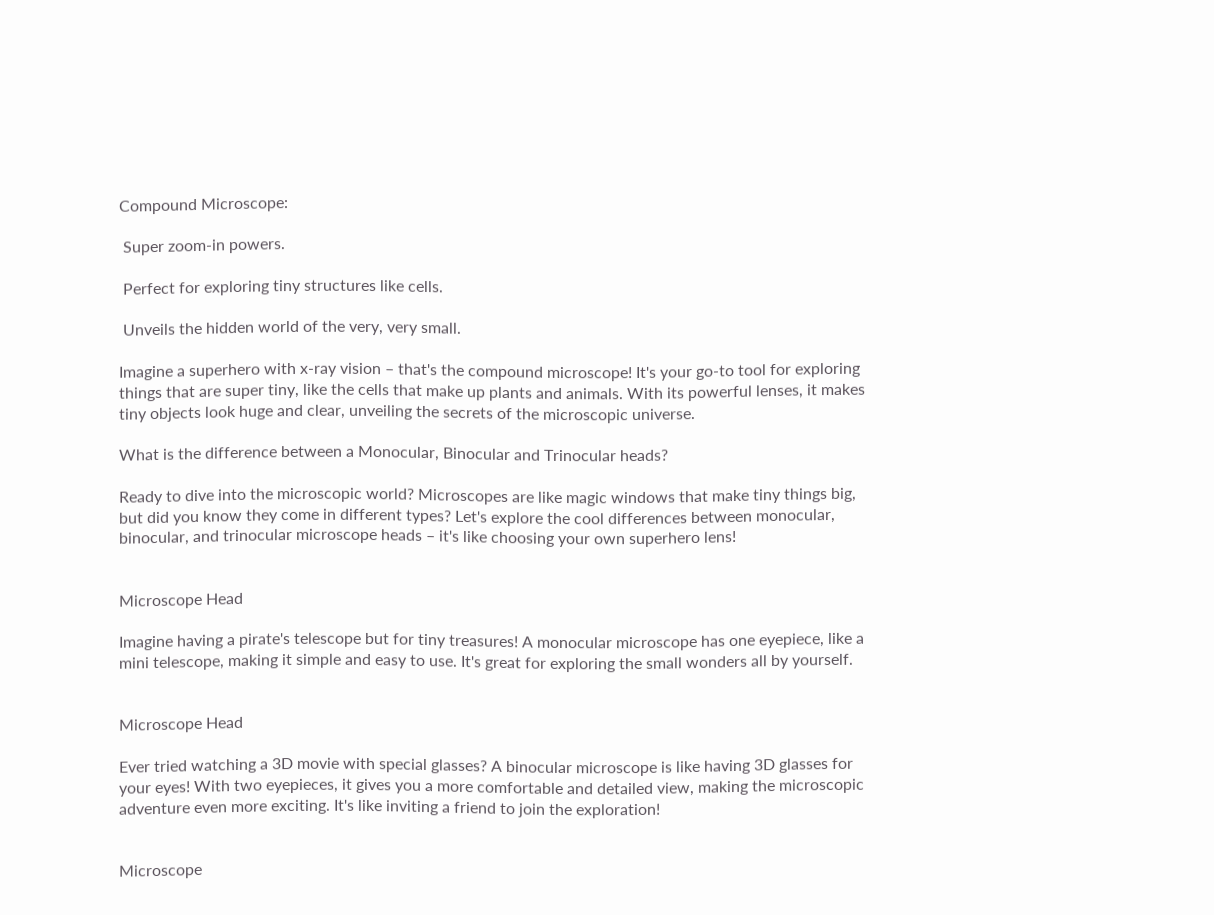Compound Microscope:

 Super zoom-in powers.

 Perfect for exploring tiny structures like cells.

 Unveils the hidden world of the very, very small.

Imagine a superhero with x-ray vision – that's the compound microscope! It's your go-to tool for exploring things that are super tiny, like the cells that make up plants and animals. With its powerful lenses, it makes tiny objects look huge and clear, unveiling the secrets of the microscopic universe.

What is the difference between a Monocular, Binocular and Trinocular heads?

Ready to dive into the microscopic world? Microscopes are like magic windows that make tiny things big, but did you know they come in different types? Let's explore the cool differences between monocular, binocular, and trinocular microscope heads – it's like choosing your own superhero lens!


Microscope Head

Imagine having a pirate's telescope but for tiny treasures! A monocular microscope has one eyepiece, like a mini telescope, making it simple and easy to use. It's great for exploring the small wonders all by yourself.


Microscope Head

Ever tried watching a 3D movie with special glasses? A binocular microscope is like having 3D glasses for your eyes! With two eyepieces, it gives you a more comfortable and detailed view, making the microscopic adventure even more exciting. It's like inviting a friend to join the exploration!


Microscope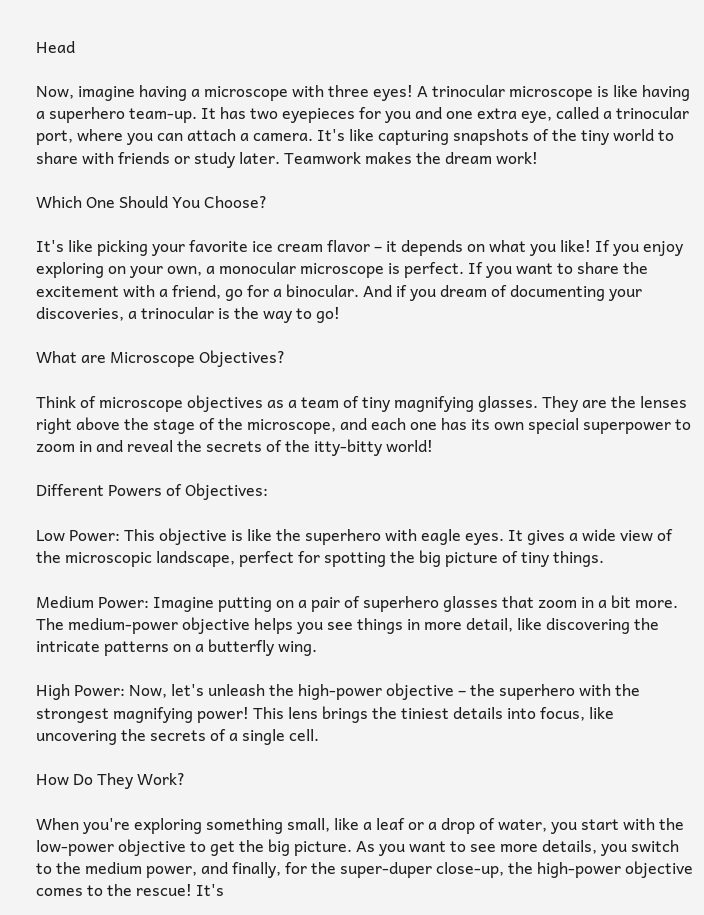Head

Now, imagine having a microscope with three eyes! A trinocular microscope is like having a superhero team-up. It has two eyepieces for you and one extra eye, called a trinocular port, where you can attach a camera. It's like capturing snapshots of the tiny world to share with friends or study later. Teamwork makes the dream work!

Which One Should You Choose?

It's like picking your favorite ice cream flavor – it depends on what you like! If you enjoy exploring on your own, a monocular microscope is perfect. If you want to share the excitement with a friend, go for a binocular. And if you dream of documenting your discoveries, a trinocular is the way to go!

What are Microscope Objectives?

Think of microscope objectives as a team of tiny magnifying glasses. They are the lenses right above the stage of the microscope, and each one has its own special superpower to zoom in and reveal the secrets of the itty-bitty world!

Different Powers of Objectives:

Low Power: This objective is like the superhero with eagle eyes. It gives a wide view of the microscopic landscape, perfect for spotting the big picture of tiny things.

Medium Power: Imagine putting on a pair of superhero glasses that zoom in a bit more. The medium-power objective helps you see things in more detail, like discovering the intricate patterns on a butterfly wing.

High Power: Now, let's unleash the high-power objective – the superhero with the strongest magnifying power! This lens brings the tiniest details into focus, like uncovering the secrets of a single cell.

How Do They Work?

When you're exploring something small, like a leaf or a drop of water, you start with the low-power objective to get the big picture. As you want to see more details, you switch to the medium power, and finally, for the super-duper close-up, the high-power objective comes to the rescue! It's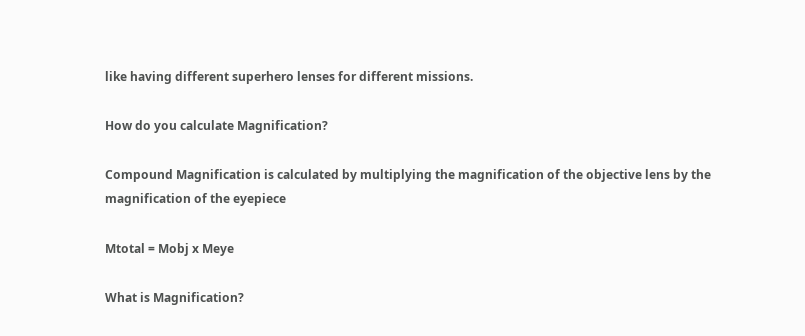like having different superhero lenses for different missions.

How do you calculate Magnification?

Compound Magnification is calculated by multiplying the magnification of the objective lens by the magnification of the eyepiece

Mtotal = Mobj x Meye

What is Magnification?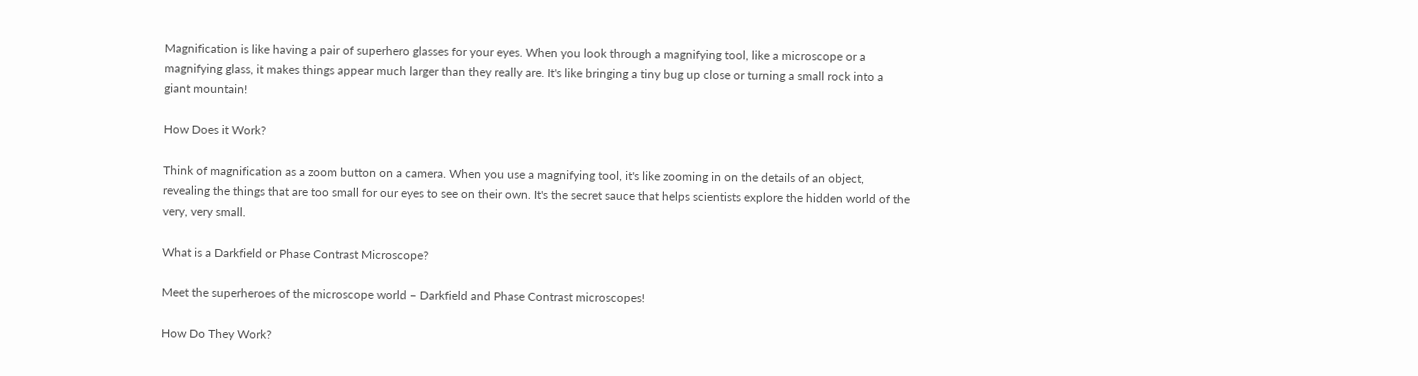Magnification is like having a pair of superhero glasses for your eyes. When you look through a magnifying tool, like a microscope or a magnifying glass, it makes things appear much larger than they really are. It's like bringing a tiny bug up close or turning a small rock into a giant mountain!

How Does it Work?

Think of magnification as a zoom button on a camera. When you use a magnifying tool, it's like zooming in on the details of an object, revealing the things that are too small for our eyes to see on their own. It's the secret sauce that helps scientists explore the hidden world of the very, very small.

What is a Darkfield or Phase Contrast Microscope?

Meet the superheroes of the microscope world – Darkfield and Phase Contrast microscopes!

How Do They Work?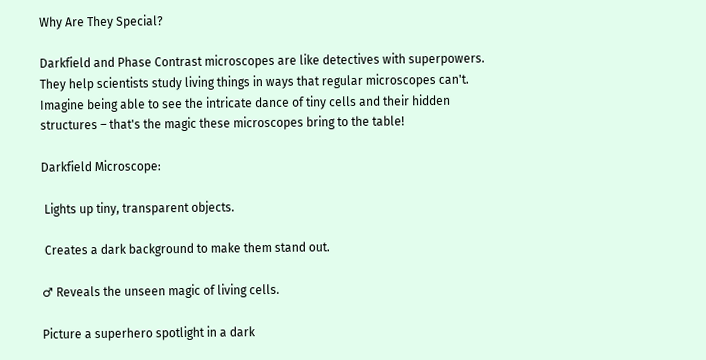Why Are They Special?

Darkfield and Phase Contrast microscopes are like detectives with superpowers. They help scientists study living things in ways that regular microscopes can't. Imagine being able to see the intricate dance of tiny cells and their hidden structures – that's the magic these microscopes bring to the table!

Darkfield Microscope:

 Lights up tiny, transparent objects.

 Creates a dark background to make them stand out.

♂ Reveals the unseen magic of living cells.

Picture a superhero spotlight in a dark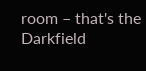room – that's the Darkfield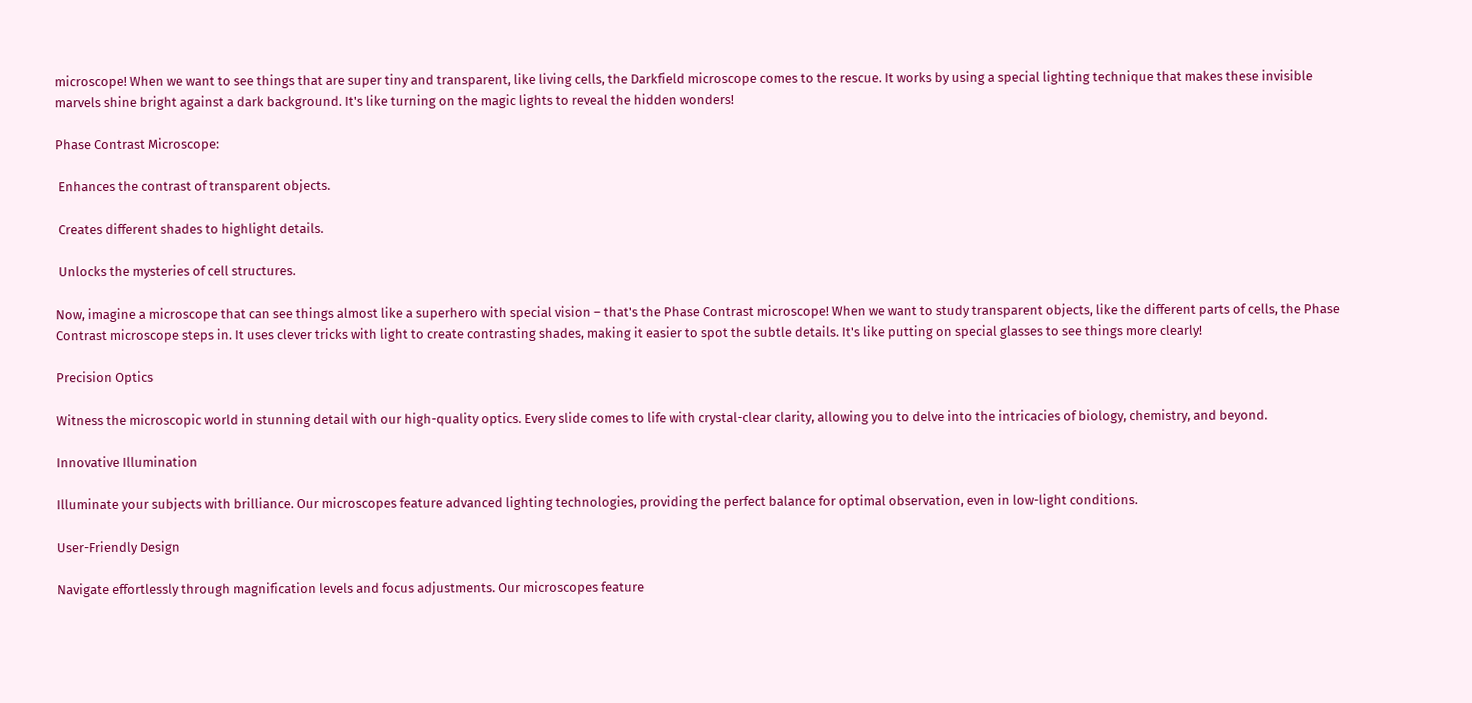microscope! When we want to see things that are super tiny and transparent, like living cells, the Darkfield microscope comes to the rescue. It works by using a special lighting technique that makes these invisible marvels shine bright against a dark background. It's like turning on the magic lights to reveal the hidden wonders!

Phase Contrast Microscope:

 Enhances the contrast of transparent objects.

 Creates different shades to highlight details.

 Unlocks the mysteries of cell structures.

Now, imagine a microscope that can see things almost like a superhero with special vision – that's the Phase Contrast microscope! When we want to study transparent objects, like the different parts of cells, the Phase Contrast microscope steps in. It uses clever tricks with light to create contrasting shades, making it easier to spot the subtle details. It's like putting on special glasses to see things more clearly!

Precision Optics

Witness the microscopic world in stunning detail with our high-quality optics. Every slide comes to life with crystal-clear clarity, allowing you to delve into the intricacies of biology, chemistry, and beyond.

Innovative Illumination

Illuminate your subjects with brilliance. Our microscopes feature advanced lighting technologies, providing the perfect balance for optimal observation, even in low-light conditions.

User-Friendly Design

Navigate effortlessly through magnification levels and focus adjustments. Our microscopes feature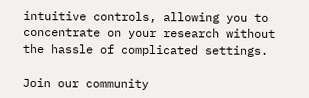intuitive controls, allowing you to concentrate on your research without the hassle of complicated settings.

Join our community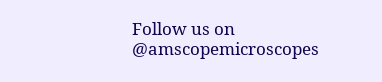Follow us on @amscopemicroscopes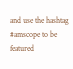and use the hashtag #amscope to be featured